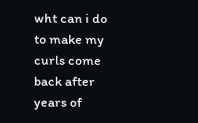wht can i do to make my curls come back after years of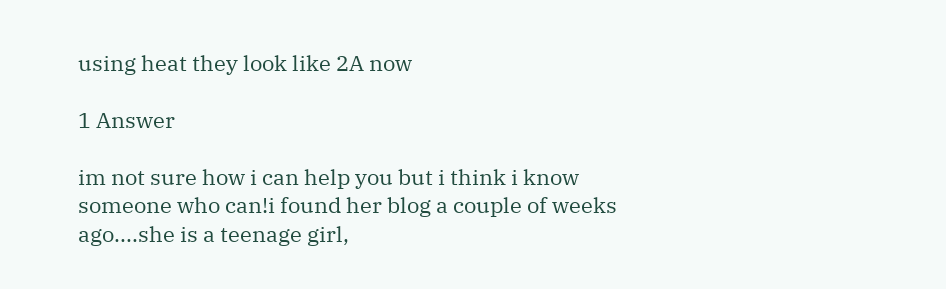using heat they look like 2A now

1 Answer

im not sure how i can help you but i think i know someone who can!i found her blog a couple of weeks ago....she is a teenage girl,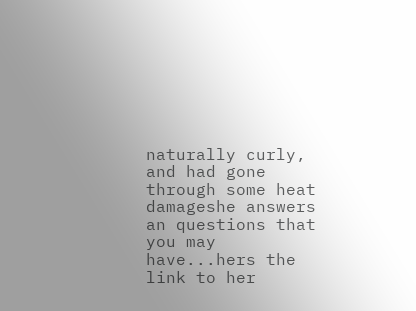naturally curly, and had gone through some heat damageshe answers an questions that you may have...hers the link to her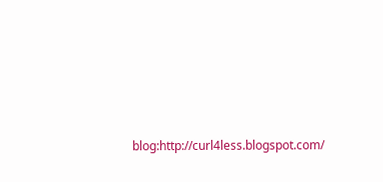blog:http://curl4less.blogspot.com/